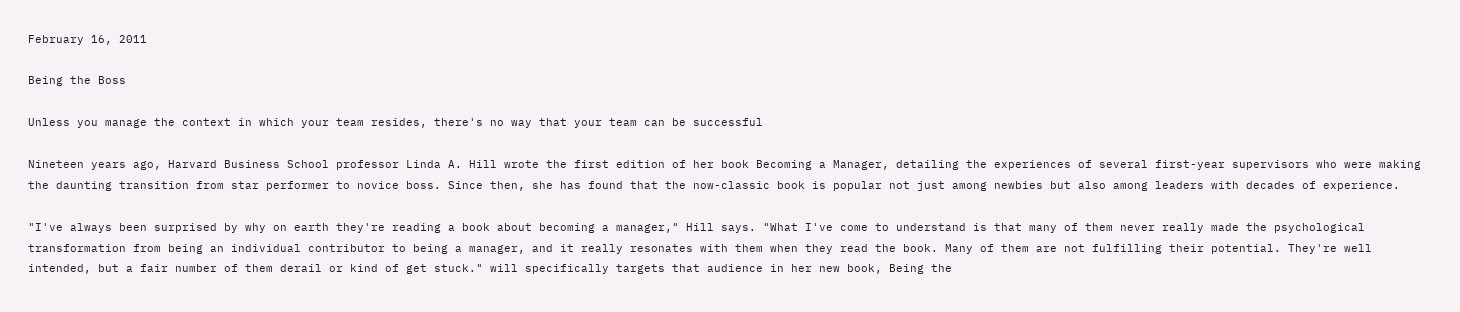February 16, 2011

Being the Boss

Unless you manage the context in which your team resides, there's no way that your team can be successful

Nineteen years ago, Harvard Business School professor Linda A. Hill wrote the first edition of her book Becoming a Manager, detailing the experiences of several first-year supervisors who were making the daunting transition from star performer to novice boss. Since then, she has found that the now-classic book is popular not just among newbies but also among leaders with decades of experience.

"I've always been surprised by why on earth they're reading a book about becoming a manager," Hill says. "What I've come to understand is that many of them never really made the psychological transformation from being an individual contributor to being a manager, and it really resonates with them when they read the book. Many of them are not fulfilling their potential. They're well intended, but a fair number of them derail or kind of get stuck." will specifically targets that audience in her new book, Being the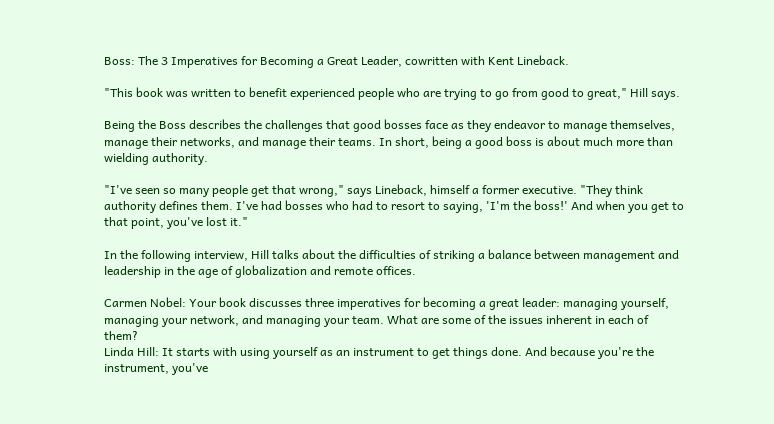Boss: The 3 Imperatives for Becoming a Great Leader, cowritten with Kent Lineback.

"This book was written to benefit experienced people who are trying to go from good to great," Hill says.

Being the Boss describes the challenges that good bosses face as they endeavor to manage themselves, manage their networks, and manage their teams. In short, being a good boss is about much more than wielding authority.

"I've seen so many people get that wrong," says Lineback, himself a former executive. "They think authority defines them. I've had bosses who had to resort to saying, 'I'm the boss!' And when you get to that point, you've lost it."

In the following interview, Hill talks about the difficulties of striking a balance between management and leadership in the age of globalization and remote offices.

Carmen Nobel: Your book discusses three imperatives for becoming a great leader: managing yourself, managing your network, and managing your team. What are some of the issues inherent in each of them?
Linda Hill: It starts with using yourself as an instrument to get things done. And because you're the instrument, you've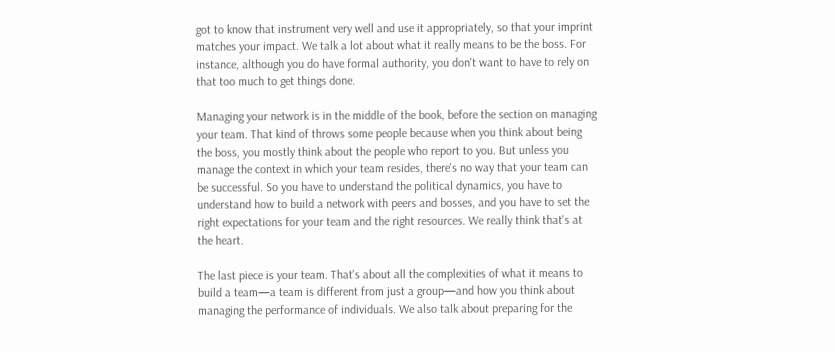got to know that instrument very well and use it appropriately, so that your imprint matches your impact. We talk a lot about what it really means to be the boss. For instance, although you do have formal authority, you don't want to have to rely on that too much to get things done.

Managing your network is in the middle of the book, before the section on managing your team. That kind of throws some people because when you think about being the boss, you mostly think about the people who report to you. But unless you manage the context in which your team resides, there's no way that your team can be successful. So you have to understand the political dynamics, you have to understand how to build a network with peers and bosses, and you have to set the right expectations for your team and the right resources. We really think that's at the heart.

The last piece is your team. That's about all the complexities of what it means to build a team—a team is different from just a group—and how you think about managing the performance of individuals. We also talk about preparing for the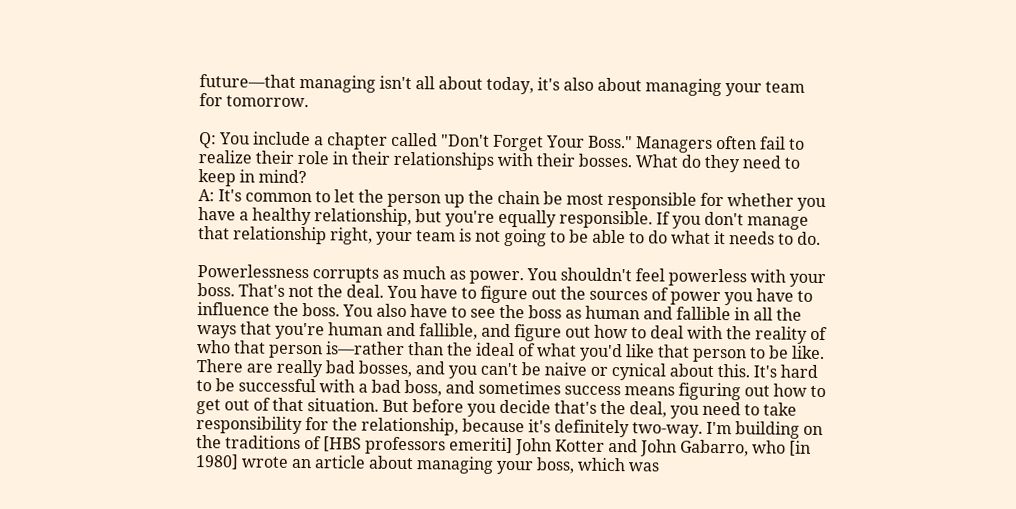future—that managing isn't all about today, it's also about managing your team for tomorrow.

Q: You include a chapter called "Don't Forget Your Boss." Managers often fail to realize their role in their relationships with their bosses. What do they need to keep in mind?
A: It's common to let the person up the chain be most responsible for whether you have a healthy relationship, but you're equally responsible. If you don't manage that relationship right, your team is not going to be able to do what it needs to do.

Powerlessness corrupts as much as power. You shouldn't feel powerless with your boss. That's not the deal. You have to figure out the sources of power you have to influence the boss. You also have to see the boss as human and fallible in all the ways that you're human and fallible, and figure out how to deal with the reality of who that person is—rather than the ideal of what you'd like that person to be like. There are really bad bosses, and you can't be naive or cynical about this. It's hard to be successful with a bad boss, and sometimes success means figuring out how to get out of that situation. But before you decide that's the deal, you need to take responsibility for the relationship, because it's definitely two-way. I'm building on the traditions of [HBS professors emeriti] John Kotter and John Gabarro, who [in 1980] wrote an article about managing your boss, which was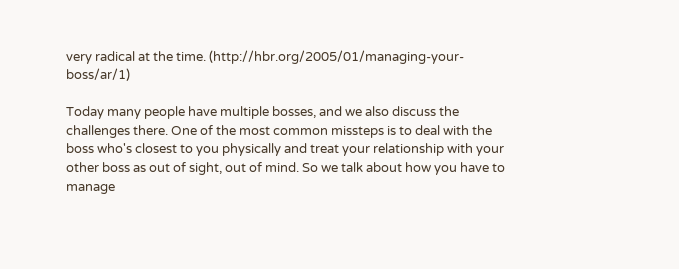very radical at the time. (http://hbr.org/2005/01/managing-your-boss/ar/1)

Today many people have multiple bosses, and we also discuss the challenges there. One of the most common missteps is to deal with the boss who's closest to you physically and treat your relationship with your other boss as out of sight, out of mind. So we talk about how you have to manage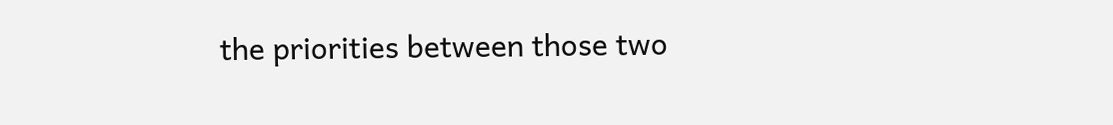the priorities between those two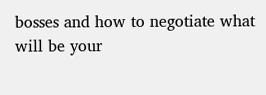bosses and how to negotiate what will be your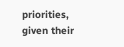priorities, given their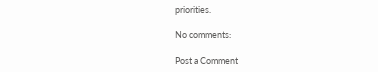priorities.

No comments:

Post a Comment